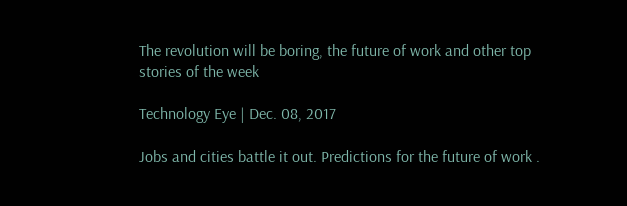The revolution will be boring, the future of work and other top stories of the week

Technology Eye | Dec. 08, 2017

Jobs and cities battle it out. Predictions for the future of work .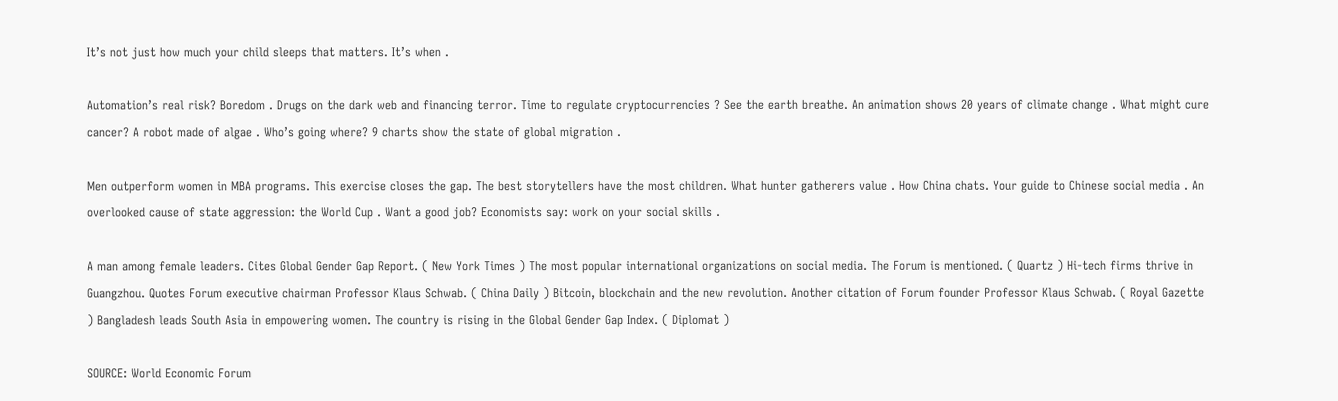It’s not just how much your child sleeps that matters. It’s when .

Automation’s real risk? Boredom . Drugs on the dark web and financing terror. Time to regulate cryptocurrencies ? See the earth breathe. An animation shows 20 years of climate change . What might cure cancer? A robot made of algae . Who’s going where? 9 charts show the state of global migration .

Men outperform women in MBA programs. This exercise closes the gap. The best storytellers have the most children. What hunter gatherers value . How China chats. Your guide to Chinese social media . An overlooked cause of state aggression: the World Cup . Want a good job? Economists say: work on your social skills .

A man among female leaders. Cites Global Gender Gap Report. ( New York Times ) The most popular international organizations on social media. The Forum is mentioned. ( Quartz ) Hi-tech firms thrive in Guangzhou. Quotes Forum executive chairman Professor Klaus Schwab. ( China Daily ) Bitcoin, blockchain and the new revolution. Another citation of Forum founder Professor Klaus Schwab. ( Royal Gazette ) Bangladesh leads South Asia in empowering women. The country is rising in the Global Gender Gap Index. ( Diplomat )

SOURCE: World Economic Forum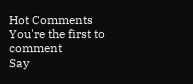Hot Comments
You're the first to comment
Say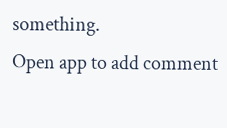something.
Open app to add comment